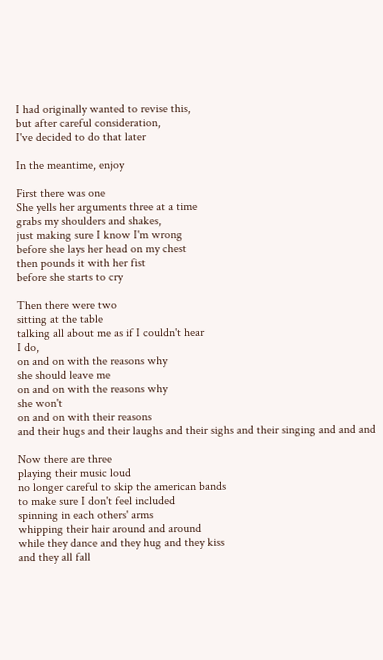I had originally wanted to revise this,
but after careful consideration,
I've decided to do that later

In the meantime, enjoy

First there was one
She yells her arguments three at a time
grabs my shoulders and shakes,
just making sure I know I'm wrong
before she lays her head on my chest
then pounds it with her fist
before she starts to cry

Then there were two
sitting at the table
talking all about me as if I couldn't hear
I do,
on and on with the reasons why
she should leave me
on and on with the reasons why
she won't
on and on with their reasons
and their hugs and their laughs and their sighs and their singing and and and

Now there are three
playing their music loud
no longer careful to skip the american bands
to make sure I don't feel included
spinning in each others' arms
whipping their hair around and around
while they dance and they hug and they kiss
and they all fall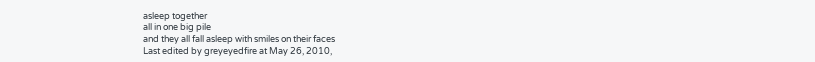asleep together
all in one big pile
and they all fall asleep with smiles on their faces
Last edited by greyeyedfire at May 26, 2010,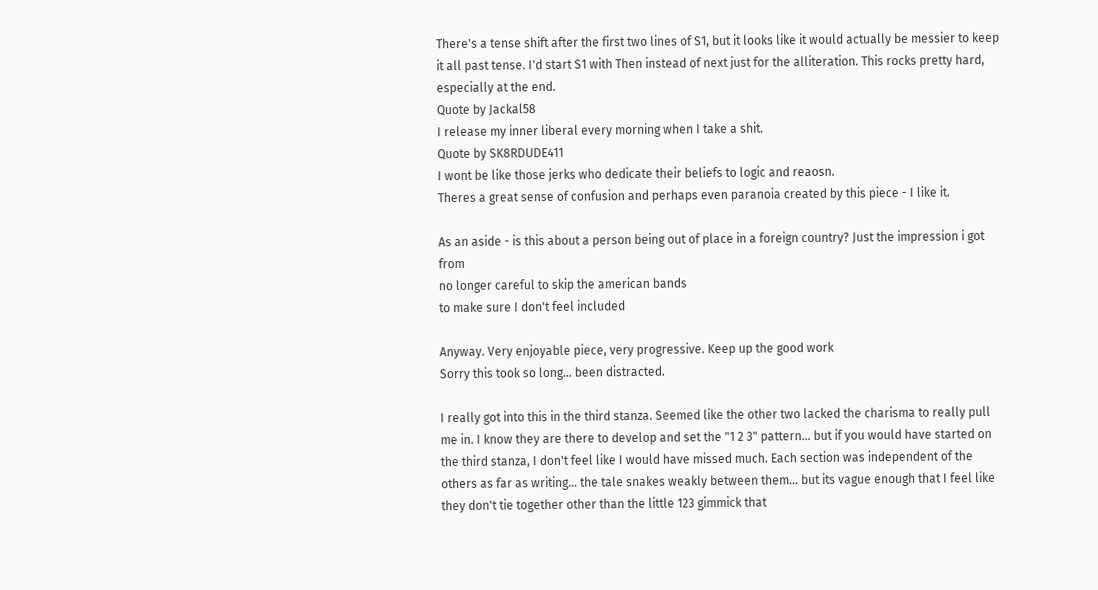There's a tense shift after the first two lines of S1, but it looks like it would actually be messier to keep it all past tense. I'd start S1 with Then instead of next just for the alliteration. This rocks pretty hard, especially at the end.
Quote by Jackal58
I release my inner liberal every morning when I take a shit.
Quote by SK8RDUDE411
I wont be like those jerks who dedicate their beliefs to logic and reaosn.
Theres a great sense of confusion and perhaps even paranoia created by this piece - I like it.

As an aside - is this about a person being out of place in a foreign country? Just the impression i got from
no longer careful to skip the american bands
to make sure I don't feel included

Anyway. Very enjoyable piece, very progressive. Keep up the good work
Sorry this took so long... been distracted.

I really got into this in the third stanza. Seemed like the other two lacked the charisma to really pull me in. I know they are there to develop and set the "1 2 3" pattern... but if you would have started on the third stanza, I don't feel like I would have missed much. Each section was independent of the others as far as writing... the tale snakes weakly between them... but its vague enough that I feel like they don't tie together other than the little 123 gimmick that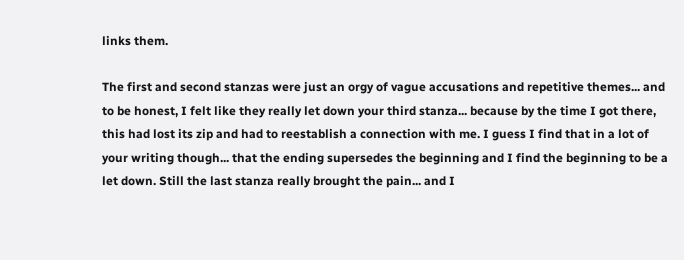links them.

The first and second stanzas were just an orgy of vague accusations and repetitive themes... and to be honest, I felt like they really let down your third stanza... because by the time I got there, this had lost its zip and had to reestablish a connection with me. I guess I find that in a lot of your writing though... that the ending supersedes the beginning and I find the beginning to be a let down. Still the last stanza really brought the pain... and I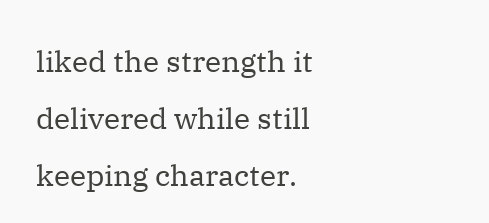liked the strength it delivered while still keeping character.